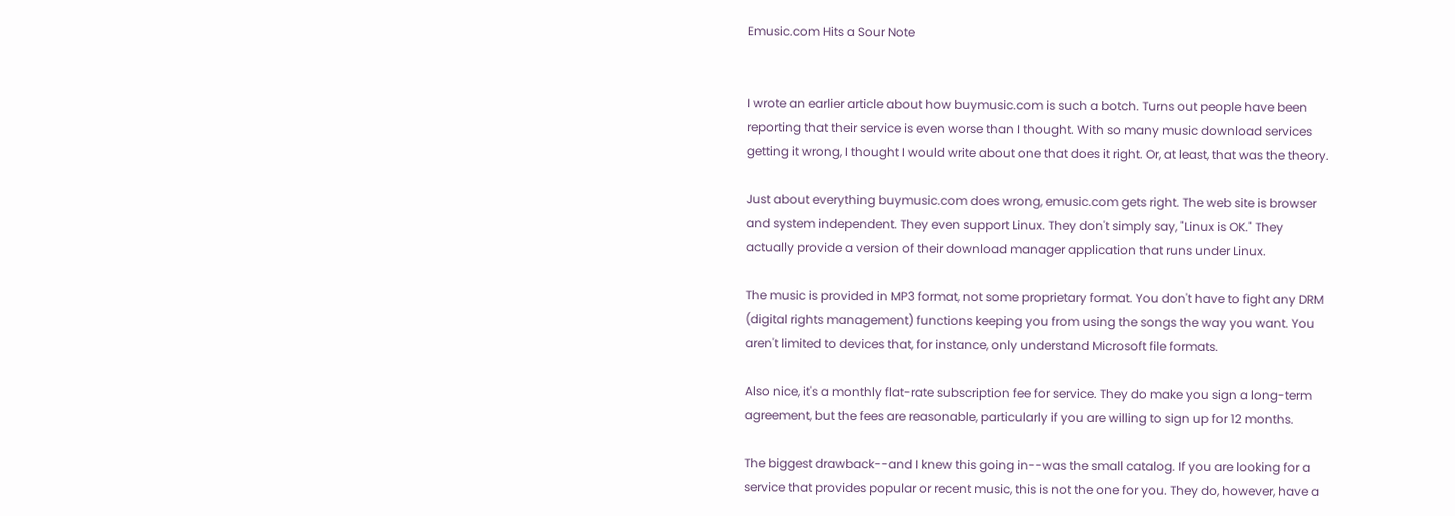Emusic.com Hits a Sour Note


I wrote an earlier article about how buymusic.com is such a botch. Turns out people have been reporting that their service is even worse than I thought. With so many music download services getting it wrong, I thought I would write about one that does it right. Or, at least, that was the theory.

Just about everything buymusic.com does wrong, emusic.com gets right. The web site is browser and system independent. They even support Linux. They don't simply say, "Linux is OK." They actually provide a version of their download manager application that runs under Linux.

The music is provided in MP3 format, not some proprietary format. You don't have to fight any DRM (digital rights management) functions keeping you from using the songs the way you want. You aren't limited to devices that, for instance, only understand Microsoft file formats.

Also nice, it's a monthly flat-rate subscription fee for service. They do make you sign a long-term agreement, but the fees are reasonable, particularly if you are willing to sign up for 12 months.

The biggest drawback--and I knew this going in--was the small catalog. If you are looking for a service that provides popular or recent music, this is not the one for you. They do, however, have a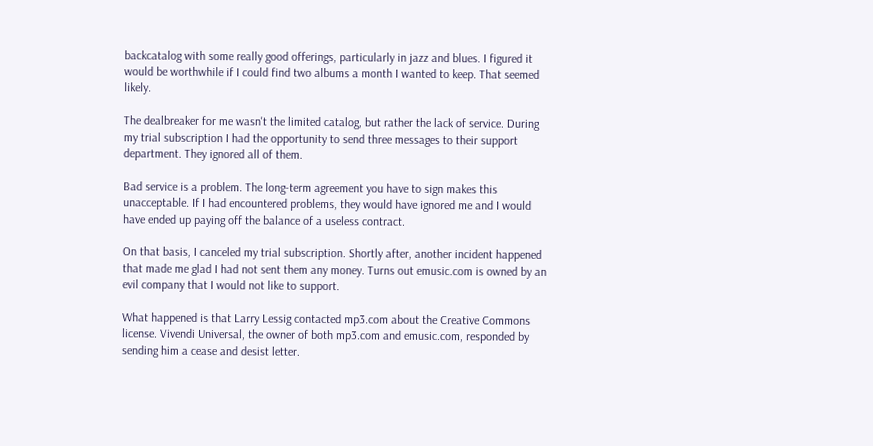backcatalog with some really good offerings, particularly in jazz and blues. I figured it would be worthwhile if I could find two albums a month I wanted to keep. That seemed likely.

The dealbreaker for me wasn't the limited catalog, but rather the lack of service. During my trial subscription I had the opportunity to send three messages to their support department. They ignored all of them.

Bad service is a problem. The long-term agreement you have to sign makes this unacceptable. If I had encountered problems, they would have ignored me and I would have ended up paying off the balance of a useless contract.

On that basis, I canceled my trial subscription. Shortly after, another incident happened that made me glad I had not sent them any money. Turns out emusic.com is owned by an evil company that I would not like to support.

What happened is that Larry Lessig contacted mp3.com about the Creative Commons license. Vivendi Universal, the owner of both mp3.com and emusic.com, responded by sending him a cease and desist letter.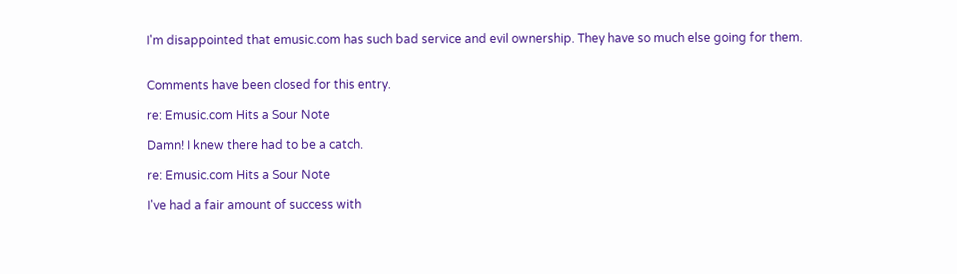I'm disappointed that emusic.com has such bad service and evil ownership. They have so much else going for them.


Comments have been closed for this entry.

re: Emusic.com Hits a Sour Note

Damn! I knew there had to be a catch.

re: Emusic.com Hits a Sour Note

I've had a fair amount of success with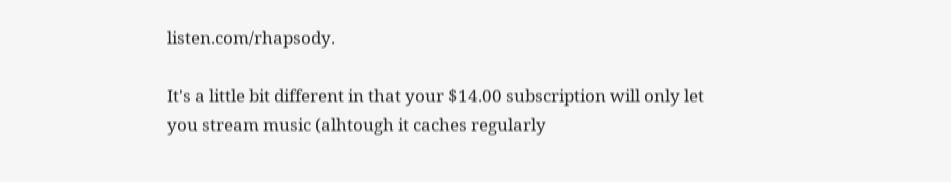listen.com/rhapsody.

It's a little bit different in that your $14.00 subscription will only let you stream music (alhtough it caches regularly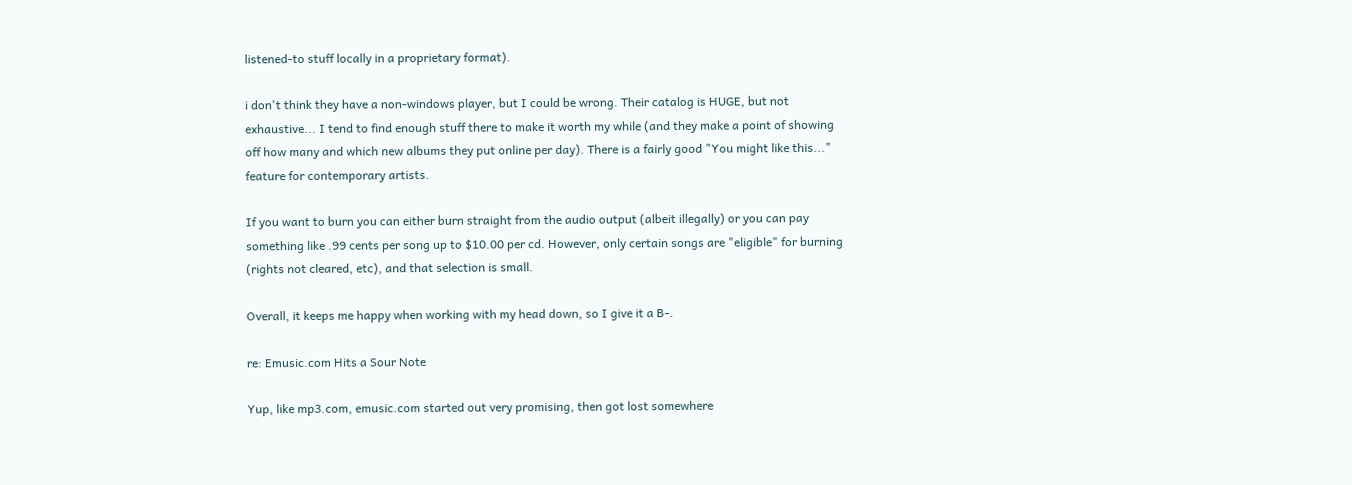listened-to stuff locally in a proprietary format).

i don't think they have a non-windows player, but I could be wrong. Their catalog is HUGE, but not exhaustive... I tend to find enough stuff there to make it worth my while (and they make a point of showing off how many and which new albums they put online per day). There is a fairly good "You might like this..." feature for contemporary artists.

If you want to burn you can either burn straight from the audio output (albeit illegally) or you can pay something like .99 cents per song up to $10.00 per cd. However, only certain songs are "eligible" for burning (rights not cleared, etc), and that selection is small.

Overall, it keeps me happy when working with my head down, so I give it a B-.

re: Emusic.com Hits a Sour Note

Yup, like mp3.com, emusic.com started out very promising, then got lost somewhere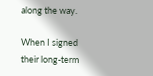along the way.

When I signed their long-term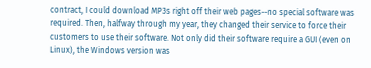contract, I could download MP3s right off their web pages--no special software was required. Then, halfway through my year, they changed their service to force their customers to use their software. Not only did their software require a GUI (even on Linux), the Windows version was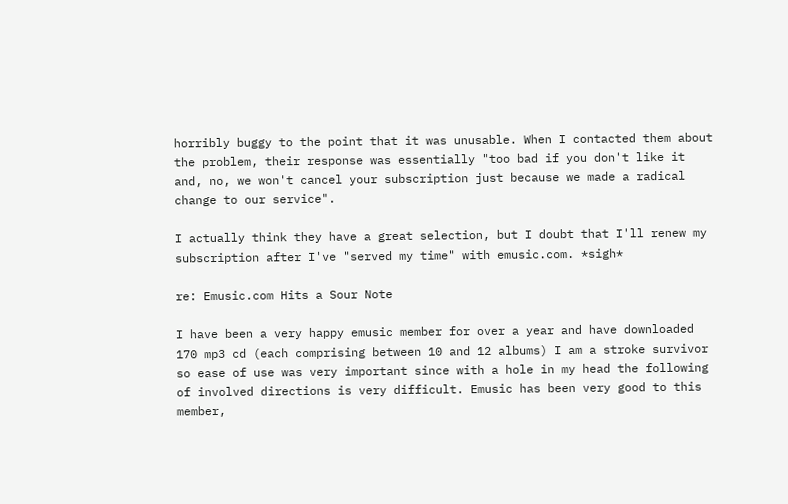horribly buggy to the point that it was unusable. When I contacted them about the problem, their response was essentially "too bad if you don't like it and, no, we won't cancel your subscription just because we made a radical change to our service".

I actually think they have a great selection, but I doubt that I'll renew my subscription after I've "served my time" with emusic.com. *sigh*

re: Emusic.com Hits a Sour Note

I have been a very happy emusic member for over a year and have downloaded 170 mp3 cd (each comprising between 10 and 12 albums) I am a stroke survivor so ease of use was very important since with a hole in my head the following of involved directions is very difficult. Emusic has been very good to this member,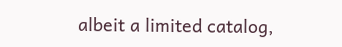albeit a limited catalog,